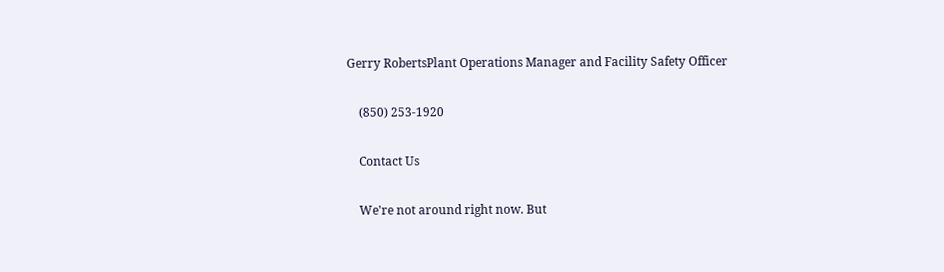Gerry RobertsPlant Operations Manager and Facility Safety Officer

    (850) 253-1920

    Contact Us

    We're not around right now. But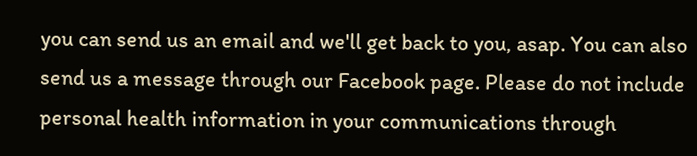you can send us an email and we'll get back to you, asap. You can also send us a message through our Facebook page. Please do not include personal health information in your communications through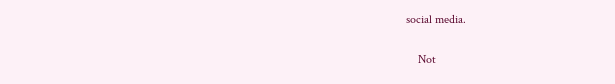social media.

    Not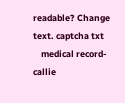readable? Change text. captcha txt
    medical record-callie